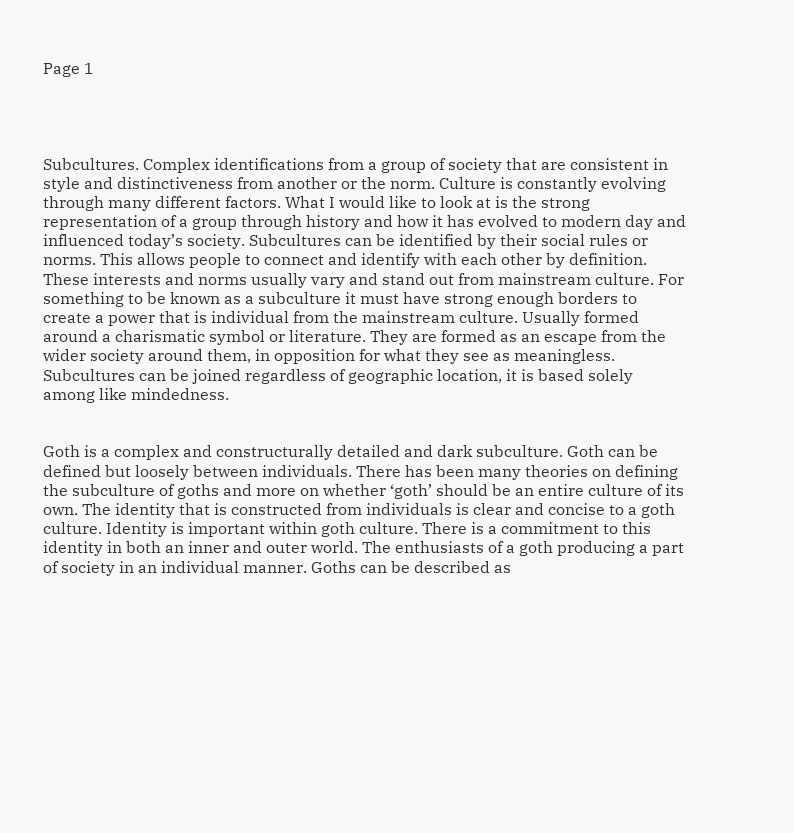Page 1




Subcultures. Complex identifications from a group of society that are consistent in style and distinctiveness from another or the norm. Culture is constantly evolving through many different factors. What I would like to look at is the strong representation of a group through history and how it has evolved to modern day and influenced today’s society. Subcultures can be identified by their social rules or norms. This allows people to connect and identify with each other by definition. These interests and norms usually vary and stand out from mainstream culture. For something to be known as a subculture it must have strong enough borders to create a power that is individual from the mainstream culture. Usually formed around a charismatic symbol or literature. They are formed as an escape from the wider society around them, in opposition for what they see as meaningless. Subcultures can be joined regardless of geographic location, it is based solely among like mindedness.


Goth is a complex and constructurally detailed and dark subculture. Goth can be defined but loosely between individuals. There has been many theories on defining the subculture of goths and more on whether ‘goth’ should be an entire culture of its own. The identity that is constructed from individuals is clear and concise to a goth culture. Identity is important within goth culture. There is a commitment to this identity in both an inner and outer world. The enthusiasts of a goth producing a part of society in an individual manner. Goths can be described as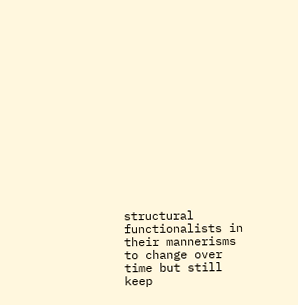structural functionalists in their mannerisms to change over time but still keep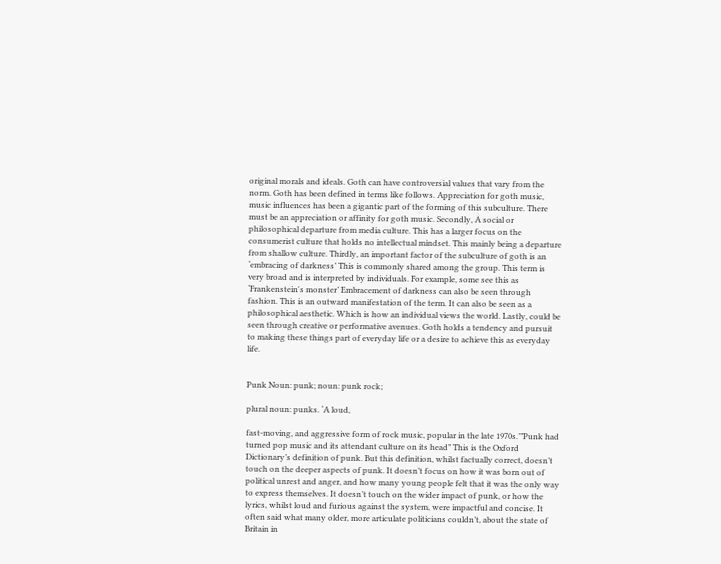original morals and ideals. Goth can have controversial values that vary from the norm. Goth has been defined in terms like follows. Appreciation for goth music, music influences has been a gigantic part of the forming of this subculture. There must be an appreciation or affinity for goth music. Secondly, A social or philosophical departure from media culture. This has a larger focus on the consumerist culture that holds no intellectual mindset. This mainly being a departure from shallow culture. Thirdly, an important factor of the subculture of goth is an ‘embracing of darkness’ This is commonly shared among the group. This term is very broad and is interpreted by individuals. For example, some see this as ‘Frankenstein's monster’ Embracement of darkness can also be seen through fashion. This is an outward manifestation of the term. It can also be seen as a philosophical aesthetic. Which is how an individual views the world. Lastly, could be seen through creative or performative avenues. Goth holds a tendency and pursuit to making these things part of everyday life or a desire to achieve this as everyday life.


Punk Noun: punk; noun: punk rock;

plural noun: punks. ‘A loud,

fast-moving, and aggressive form of rock music, popular in the late 1970s.’”Punk had turned pop music and its attendant culture on its head” This is the Oxford Dictionary’s definition of punk. But this definition, whilst factually correct, doesn’t touch on the deeper aspects of punk. It doesn’t focus on how it was born out of political unrest and anger, and how many young people felt that it was the only way to express themselves. It doesn’t touch on the wider impact of punk, or how the lyrics, whilst loud and furious against the system, were impactful and concise. It often said what many older, more articulate politicians couldn’t, about the state of Britain in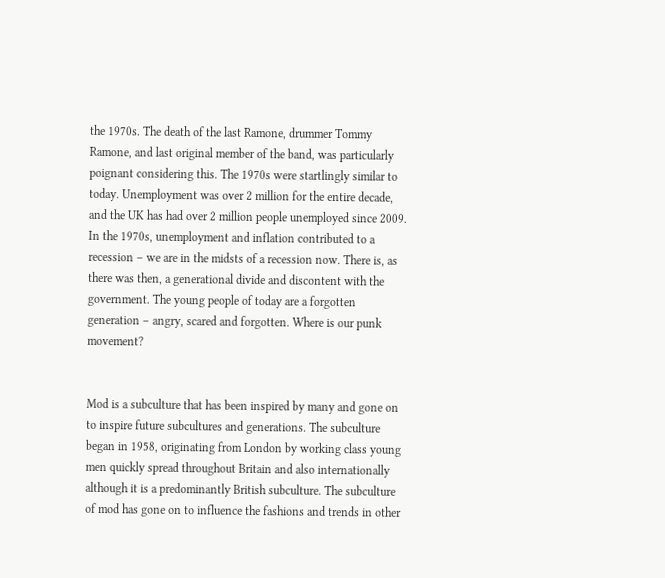the 1970s. The death of the last Ramone, drummer Tommy Ramone, and last original member of the band, was particularly poignant considering this. The 1970s were startlingly similar to today. Unemployment was over 2 million for the entire decade, and the UK has had over 2 million people unemployed since 2009. In the 1970s, unemployment and inflation contributed to a recession – we are in the midsts of a recession now. There is, as there was then, a generational divide and discontent with the government. The young people of today are a forgotten generation – angry, scared and forgotten. Where is our punk movement?


Mod is a subculture that has been inspired by many and gone on to inspire future subcultures and generations. The subculture began in 1958, originating from London by working class young men quickly spread throughout Britain and also internationally although it is a predominantly British subculture. The subculture of mod has gone on to influence the fashions and trends in other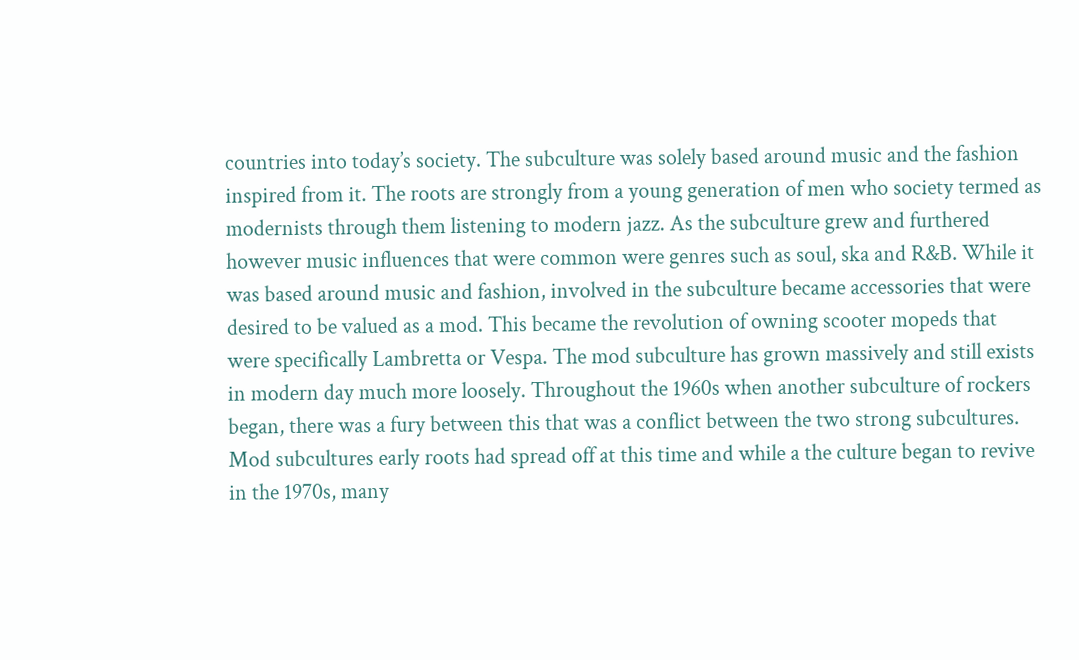countries into today’s society. The subculture was solely based around music and the fashion inspired from it. The roots are strongly from a young generation of men who society termed as modernists through them listening to modern jazz. As the subculture grew and furthered however music influences that were common were genres such as soul, ska and R&B. While it was based around music and fashion, involved in the subculture became accessories that were desired to be valued as a mod. This became the revolution of owning scooter mopeds that were specifically Lambretta or Vespa. The mod subculture has grown massively and still exists in modern day much more loosely. Throughout the 1960s when another subculture of rockers began, there was a fury between this that was a conflict between the two strong subcultures. Mod subcultures early roots had spread off at this time and while a the culture began to revive in the 1970s, many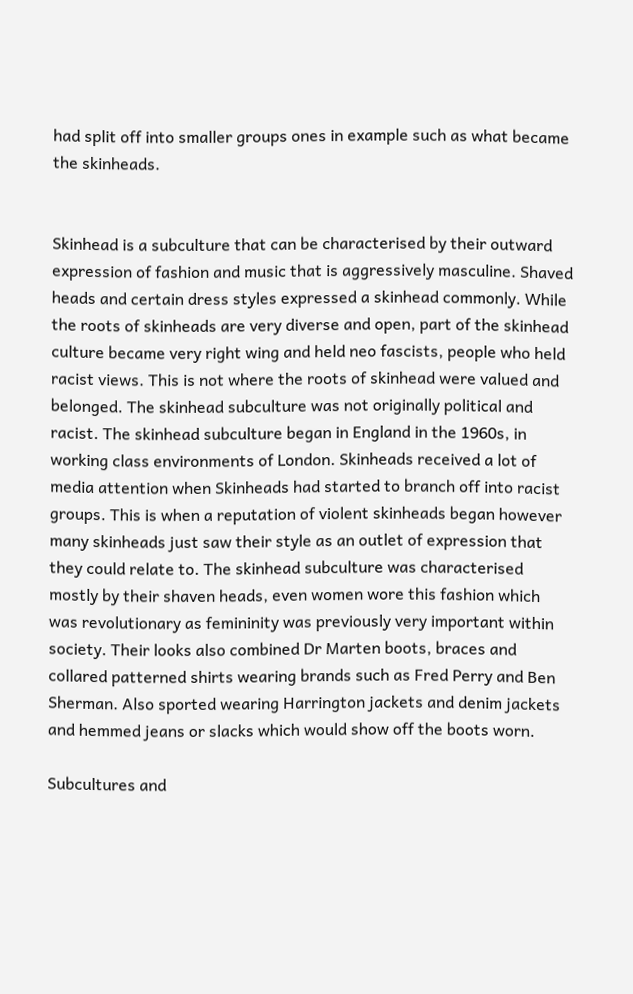had split off into smaller groups ones in example such as what became the skinheads.


Skinhead is a subculture that can be characterised by their outward expression of fashion and music that is aggressively masculine. Shaved heads and certain dress styles expressed a skinhead commonly. While the roots of skinheads are very diverse and open, part of the skinhead culture became very right wing and held neo fascists, people who held racist views. This is not where the roots of skinhead were valued and belonged. The skinhead subculture was not originally political and racist. The skinhead subculture began in England in the 1960s, in working class environments of London. Skinheads received a lot of media attention when Skinheads had started to branch off into racist groups. This is when a reputation of violent skinheads began however many skinheads just saw their style as an outlet of expression that they could relate to. The skinhead subculture was characterised mostly by their shaven heads, even women wore this fashion which was revolutionary as femininity was previously very important within society. Their looks also combined Dr Marten boots, braces and collared patterned shirts wearing brands such as Fred Perry and Ben Sherman. Also sported wearing Harrington jackets and denim jackets and hemmed jeans or slacks which would show off the boots worn.

Subcultures and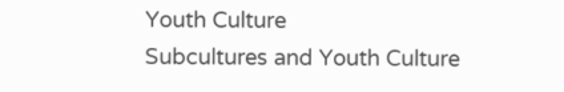Youth Culture
Subcultures and Youth Culture